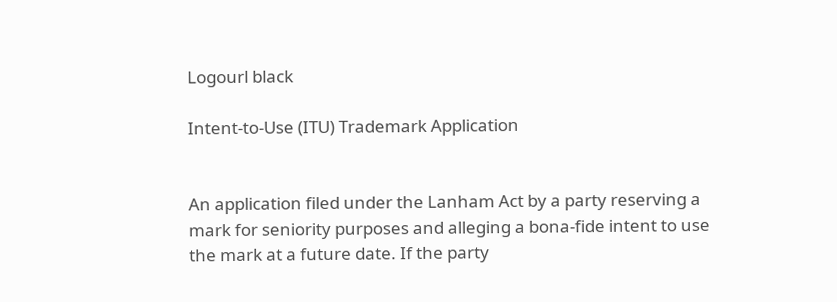Logourl black

Intent-to-Use (ITU) Trademark Application


An application filed under the Lanham Act by a party reserving a mark for seniority purposes and alleging a bona-fide intent to use the mark at a future date. If the party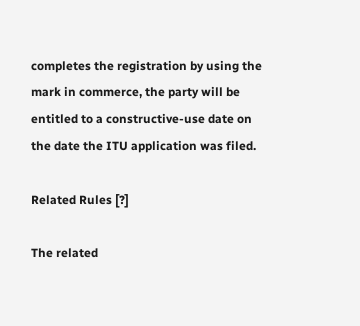completes the registration by using the mark in commerce, the party will be entitled to a constructive-use date on the date the ITU application was filed.

Related Rules [?]

The related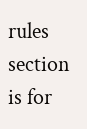rules section is for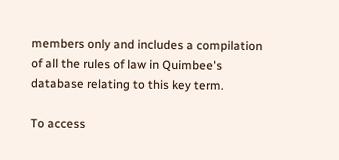members only and includes a compilation of all the rules of law in Quimbee's database relating to this key term.

To access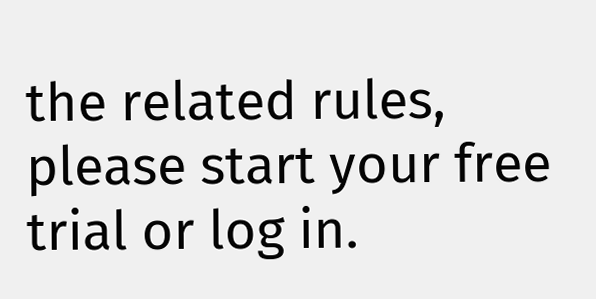the related rules, please start your free trial or log in.